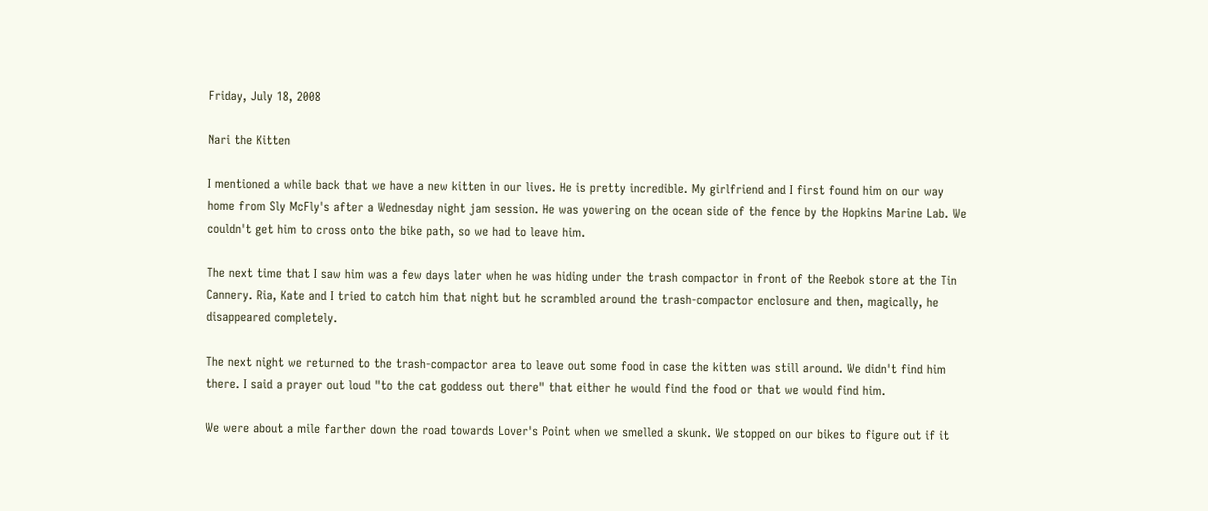Friday, July 18, 2008

Nari the Kitten

I mentioned a while back that we have a new kitten in our lives. He is pretty incredible. My girlfriend and I first found him on our way home from Sly McFly's after a Wednesday night jam session. He was yowering on the ocean side of the fence by the Hopkins Marine Lab. We couldn't get him to cross onto the bike path, so we had to leave him.

The next time that I saw him was a few days later when he was hiding under the trash compactor in front of the Reebok store at the Tin Cannery. Ria, Kate and I tried to catch him that night but he scrambled around the trash-compactor enclosure and then, magically, he disappeared completely.

The next night we returned to the trash-compactor area to leave out some food in case the kitten was still around. We didn't find him there. I said a prayer out loud "to the cat goddess out there" that either he would find the food or that we would find him.

We were about a mile farther down the road towards Lover's Point when we smelled a skunk. We stopped on our bikes to figure out if it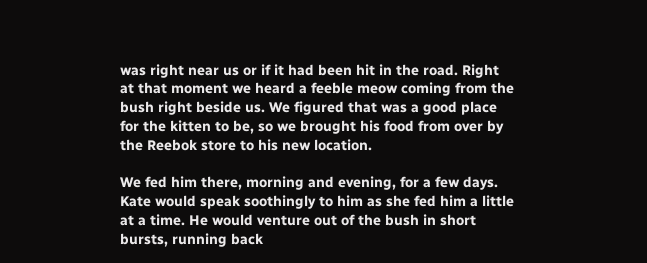was right near us or if it had been hit in the road. Right at that moment we heard a feeble meow coming from the bush right beside us. We figured that was a good place for the kitten to be, so we brought his food from over by the Reebok store to his new location.

We fed him there, morning and evening, for a few days. Kate would speak soothingly to him as she fed him a little at a time. He would venture out of the bush in short bursts, running back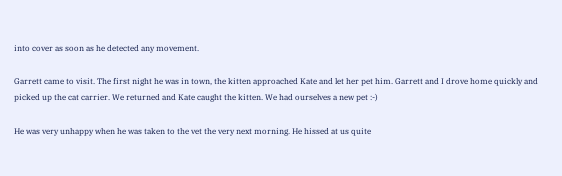into cover as soon as he detected any movement.

Garrett came to visit. The first night he was in town, the kitten approached Kate and let her pet him. Garrett and I drove home quickly and picked up the cat carrier. We returned and Kate caught the kitten. We had ourselves a new pet :-)

He was very unhappy when he was taken to the vet the very next morning. He hissed at us quite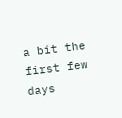a bit the first few days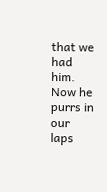that we had him. Now he purrs in our laps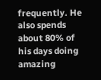frequently. He also spends about 80% of his days doing amazing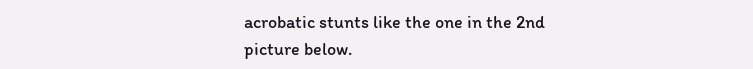acrobatic stunts like the one in the 2nd picture below.